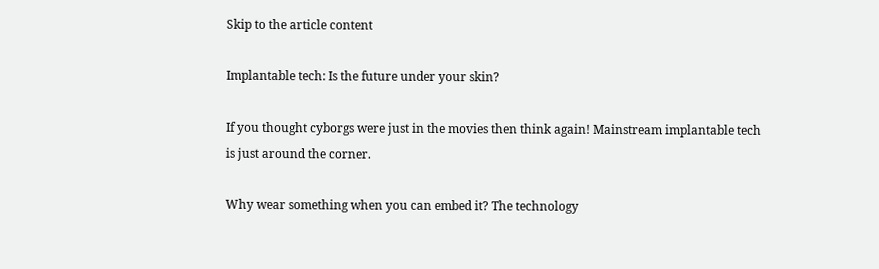Skip to the article content

Implantable tech: Is the future under your skin?

If you thought cyborgs were just in the movies then think again! Mainstream implantable tech is just around the corner.

Why wear something when you can embed it? The technology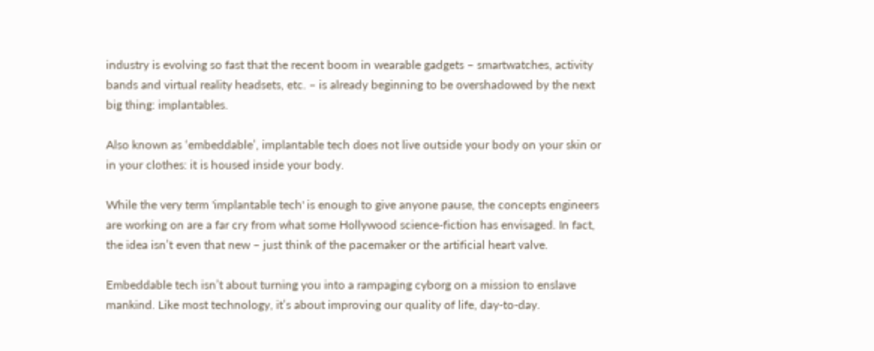industry is evolving so fast that the recent boom in wearable gadgets – smartwatches, activity bands and virtual reality headsets, etc. – is already beginning to be overshadowed by the next big thing: implantables.

Also known as ‘embeddable’, implantable tech does not live outside your body on your skin or in your clothes: it is housed inside your body.

While the very term 'implantable tech' is enough to give anyone pause, the concepts engineers are working on are a far cry from what some Hollywood science-fiction has envisaged. In fact, the idea isn’t even that new – just think of the pacemaker or the artificial heart valve.

Embeddable tech isn’t about turning you into a rampaging cyborg on a mission to enslave mankind. Like most technology, it’s about improving our quality of life, day-to-day.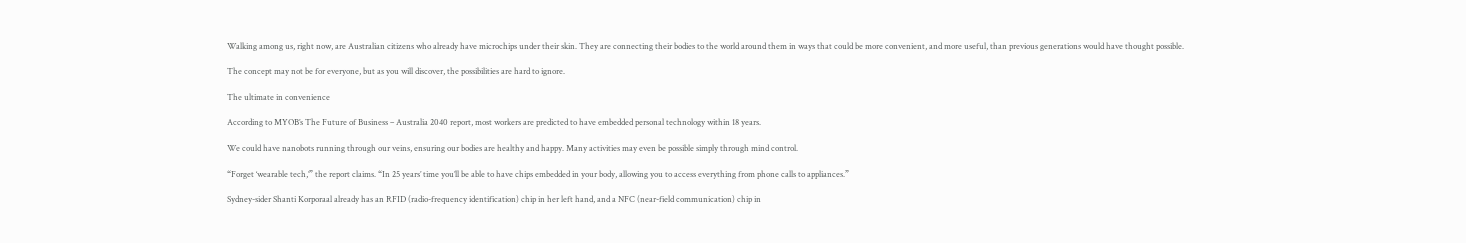Walking among us, right now, are Australian citizens who already have microchips under their skin. They are connecting their bodies to the world around them in ways that could be more convenient, and more useful, than previous generations would have thought possible.

The concept may not be for everyone, but as you will discover, the possibilities are hard to ignore.

The ultimate in convenience

According to MYOB’s The Future of Business – Australia 2040 report, most workers are predicted to have embedded personal technology within 18 years.

We could have nanobots running through our veins, ensuring our bodies are healthy and happy. Many activities may even be possible simply through mind control.

“Forget ‘wearable tech,’” the report claims. “In 25 years’ time you’ll be able to have chips embedded in your body, allowing you to access everything from phone calls to appliances.”

Sydney-sider Shanti Korporaal already has an RFID (radio-frequency identification) chip in her left hand, and a NFC (near-field communication) chip in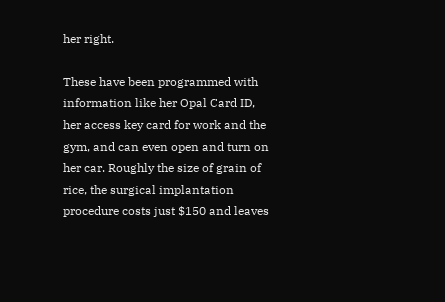her right.

These have been programmed with information like her Opal Card ID, her access key card for work and the gym, and can even open and turn on her car. Roughly the size of grain of rice, the surgical implantation procedure costs just $150 and leaves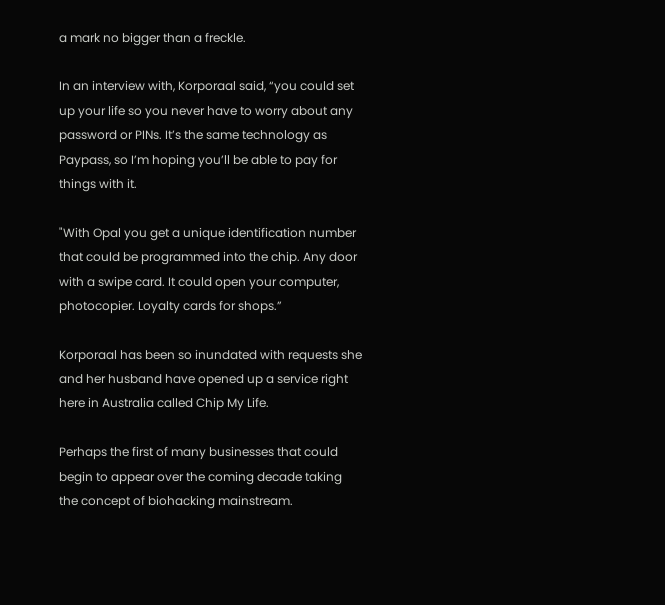a mark no bigger than a freckle.

In an interview with, Korporaal said, “you could set up your life so you never have to worry about any password or PINs. It’s the same technology as Paypass, so I’m hoping you’ll be able to pay for things with it.

"With Opal you get a unique identification number that could be programmed into the chip. Any door with a swipe card. It could open your computer, photocopier. Loyalty cards for shops.”

Korporaal has been so inundated with requests she and her husband have opened up a service right here in Australia called Chip My Life.

Perhaps the first of many businesses that could begin to appear over the coming decade taking the concept of biohacking mainstream.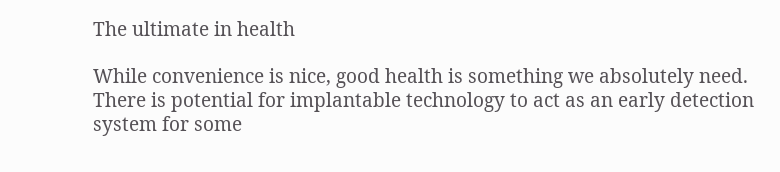The ultimate in health

While convenience is nice, good health is something we absolutely need. There is potential for implantable technology to act as an early detection system for some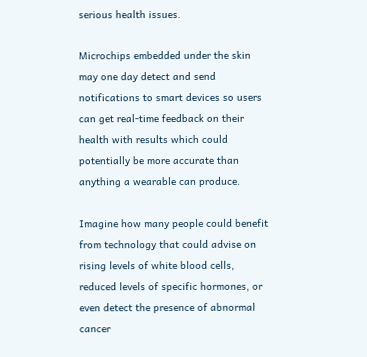serious health issues.

Microchips embedded under the skin may one day detect and send notifications to smart devices so users can get real-time feedback on their health with results which could potentially be more accurate than anything a wearable can produce.

Imagine how many people could benefit from technology that could advise on rising levels of white blood cells, reduced levels of specific hormones, or even detect the presence of abnormal cancer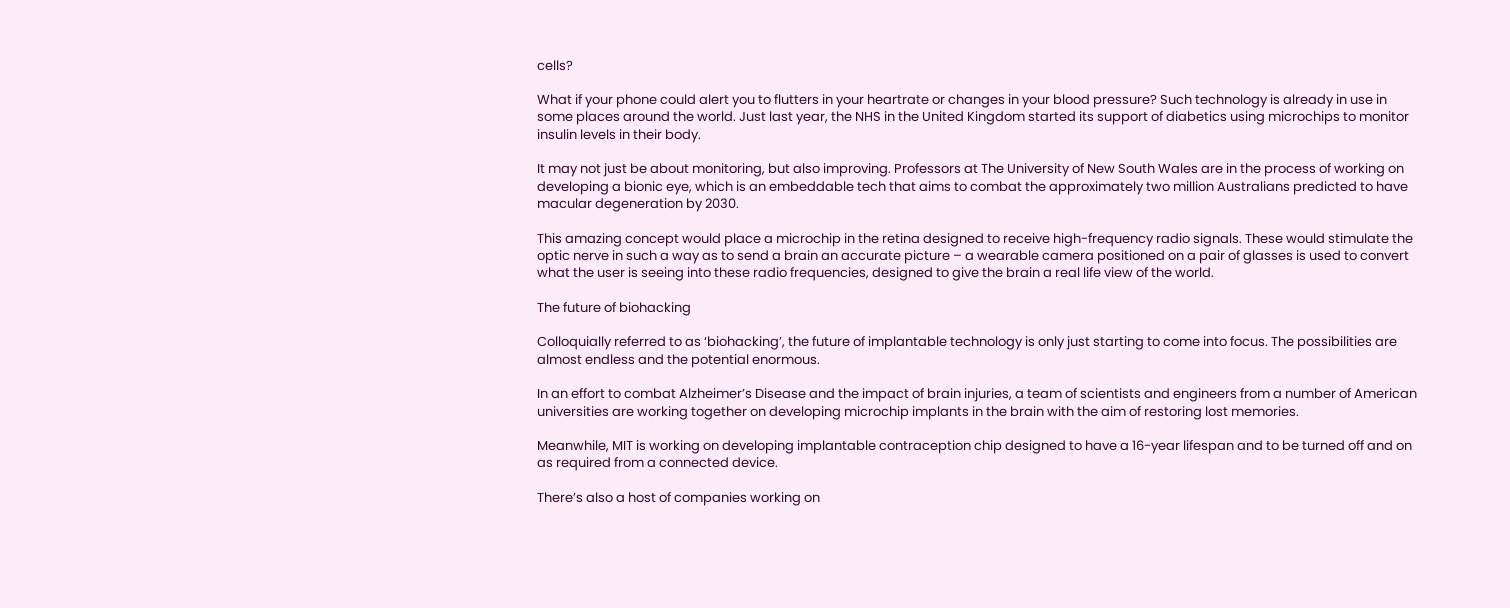cells?

What if your phone could alert you to flutters in your heartrate or changes in your blood pressure? Such technology is already in use in some places around the world. Just last year, the NHS in the United Kingdom started its support of diabetics using microchips to monitor insulin levels in their body.

It may not just be about monitoring, but also improving. Professors at The University of New South Wales are in the process of working on developing a bionic eye, which is an embeddable tech that aims to combat the approximately two million Australians predicted to have macular degeneration by 2030.

This amazing concept would place a microchip in the retina designed to receive high-frequency radio signals. These would stimulate the optic nerve in such a way as to send a brain an accurate picture – a wearable camera positioned on a pair of glasses is used to convert what the user is seeing into these radio frequencies, designed to give the brain a real life view of the world.

The future of biohacking

Colloquially referred to as ‘biohacking’, the future of implantable technology is only just starting to come into focus. The possibilities are almost endless and the potential enormous.

In an effort to combat Alzheimer’s Disease and the impact of brain injuries, a team of scientists and engineers from a number of American universities are working together on developing microchip implants in the brain with the aim of restoring lost memories.

Meanwhile, MIT is working on developing implantable contraception chip designed to have a 16-year lifespan and to be turned off and on as required from a connected device.

There’s also a host of companies working on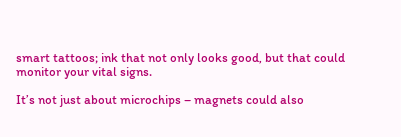smart tattoos; ink that not only looks good, but that could monitor your vital signs.

It’s not just about microchips – magnets could also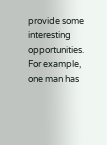provide some interesting opportunities. For example, one man has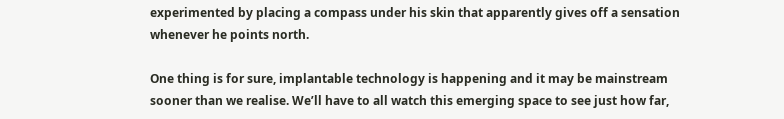experimented by placing a compass under his skin that apparently gives off a sensation whenever he points north.

One thing is for sure, implantable technology is happening and it may be mainstream sooner than we realise. We’ll have to all watch this emerging space to see just how far,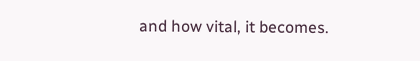and how vital, it becomes.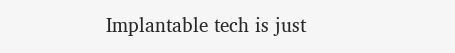Implantable tech is just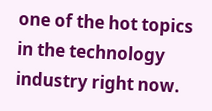one of the hot topics in the technology industry right now.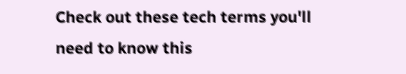Check out these tech terms you'll need to know this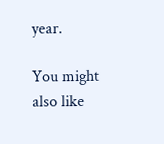year.

You might also like